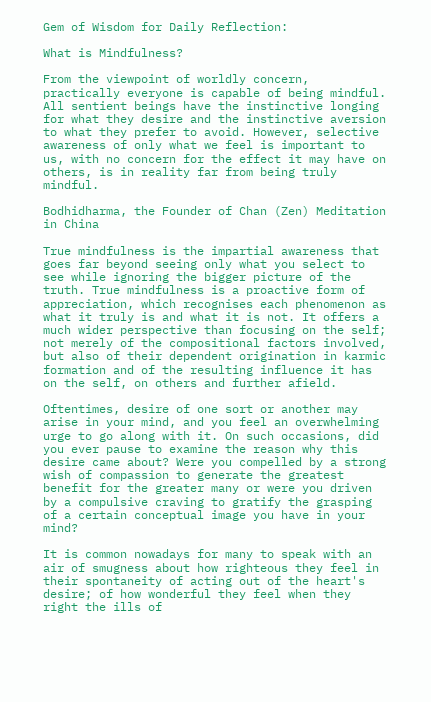Gem of Wisdom for Daily Reflection:

What is Mindfulness?

From the viewpoint of worldly concern, practically everyone is capable of being mindful. All sentient beings have the instinctive longing for what they desire and the instinctive aversion to what they prefer to avoid. However, selective awareness of only what we feel is important to us, with no concern for the effect it may have on others, is in reality far from being truly mindful.

Bodhidharma, the Founder of Chan (Zen) Meditation in China

True mindfulness is the impartial awareness that goes far beyond seeing only what you select to see while ignoring the bigger picture of the truth. True mindfulness is a proactive form of appreciation, which recognises each phenomenon as what it truly is and what it is not. It offers a much wider perspective than focusing on the self; not merely of the compositional factors involved, but also of their dependent origination in karmic formation and of the resulting influence it has on the self, on others and further afield.

Oftentimes, desire of one sort or another may arise in your mind, and you feel an overwhelming urge to go along with it. On such occasions, did you ever pause to examine the reason why this desire came about? Were you compelled by a strong wish of compassion to generate the greatest benefit for the greater many or were you driven by a compulsive craving to gratify the grasping of a certain conceptual image you have in your mind?

It is common nowadays for many to speak with an air of smugness about how righteous they feel in their spontaneity of acting out of the heart's desire; of how wonderful they feel when they right the ills of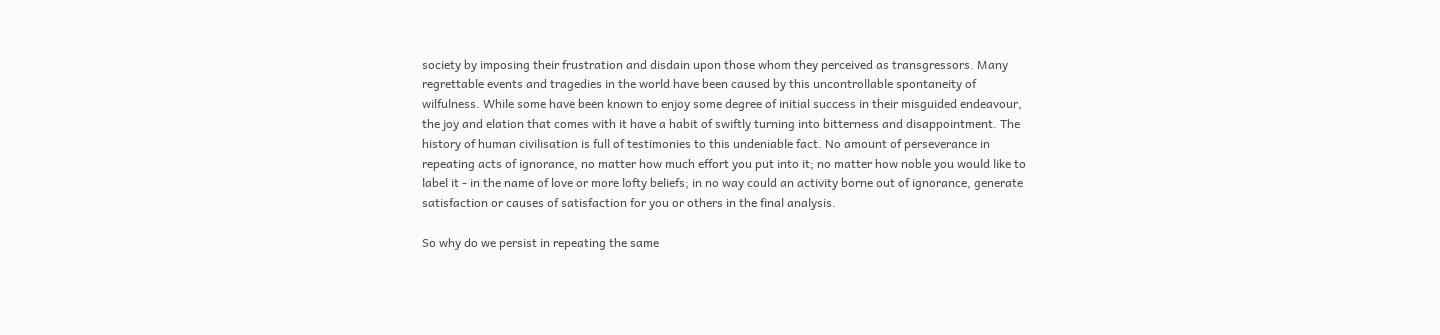society by imposing their frustration and disdain upon those whom they perceived as transgressors. Many regrettable events and tragedies in the world have been caused by this uncontrollable spontaneity of wilfulness. While some have been known to enjoy some degree of initial success in their misguided endeavour, the joy and elation that comes with it have a habit of swiftly turning into bitterness and disappointment. The history of human civilisation is full of testimonies to this undeniable fact. No amount of perseverance in repeating acts of ignorance, no matter how much effort you put into it; no matter how noble you would like to label it - in the name of love or more lofty beliefs; in no way could an activity borne out of ignorance, generate satisfaction or causes of satisfaction for you or others in the final analysis.

So why do we persist in repeating the same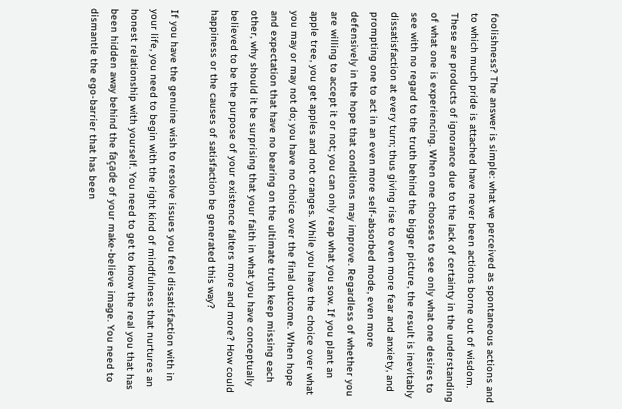foolishness? The answer is simple: what we perceived as spontaneous actions and to which much pride is attached have never been actions borne out of wisdom. These are products of ignorance due to the lack of certainty in the understanding of what one is experiencing. When one chooses to see only what one desires to see with no regard to the truth behind the bigger picture, the result is inevitably dissatisfaction at every turn; thus giving rise to even more fear and anxiety, and prompting one to act in an even more self-absorbed mode, even more defensively in the hope that conditions may improve. Regardless of whether you are willing to accept it or not; you can only reap what you sow. If you plant an apple tree, you get apples and not oranges. While you have the choice over what you may or may not do; you have no choice over the final outcome. When hope and expectation that have no bearing on the ultimate truth keep missing each other, why should it be surprising that your faith in what you have conceptually believed to be the purpose of your existence falters more and more? How could happiness or the causes of satisfaction be generated this way?

If you have the genuine wish to resolve issues you feel dissatisfaction with in your life, you need to begin with the right kind of mindfulness that nurtures an honest relationship with yourself. You need to get to know the real you that has been hidden away behind the façade of your make-believe image. You need to dismantle the ego-barrier that has been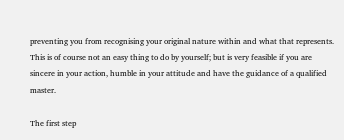preventing you from recognising your original nature within and what that represents. This is of course not an easy thing to do by yourself; but is very feasible if you are sincere in your action, humble in your attitude and have the guidance of a qualified master.

The first step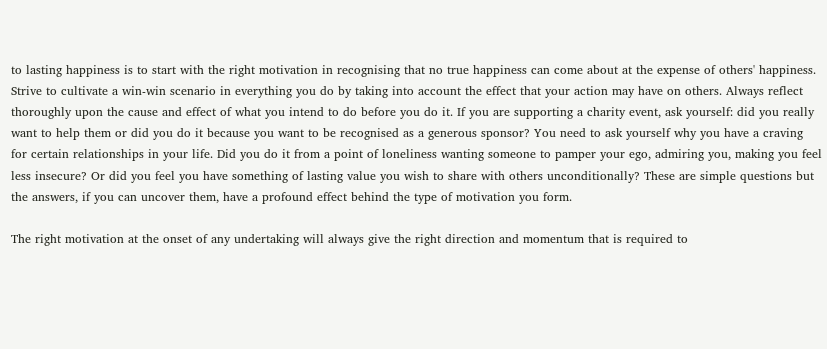to lasting happiness is to start with the right motivation in recognising that no true happiness can come about at the expense of others' happiness. Strive to cultivate a win-win scenario in everything you do by taking into account the effect that your action may have on others. Always reflect thoroughly upon the cause and effect of what you intend to do before you do it. If you are supporting a charity event, ask yourself: did you really want to help them or did you do it because you want to be recognised as a generous sponsor? You need to ask yourself why you have a craving for certain relationships in your life. Did you do it from a point of loneliness wanting someone to pamper your ego, admiring you, making you feel less insecure? Or did you feel you have something of lasting value you wish to share with others unconditionally? These are simple questions but the answers, if you can uncover them, have a profound effect behind the type of motivation you form.

The right motivation at the onset of any undertaking will always give the right direction and momentum that is required to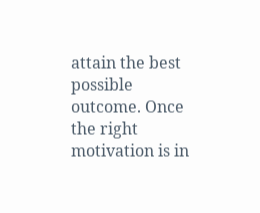attain the best possible outcome. Once the right motivation is in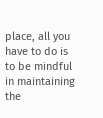place, all you have to do is to be mindful in maintaining the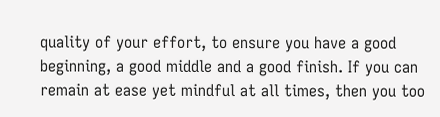quality of your effort, to ensure you have a good beginning, a good middle and a good finish. If you can remain at ease yet mindful at all times, then you too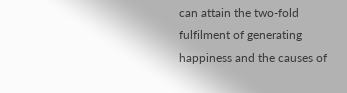can attain the two-fold fulfilment of generating happiness and the causes of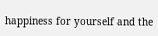happiness for yourself and the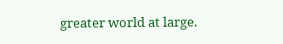greater world at large.